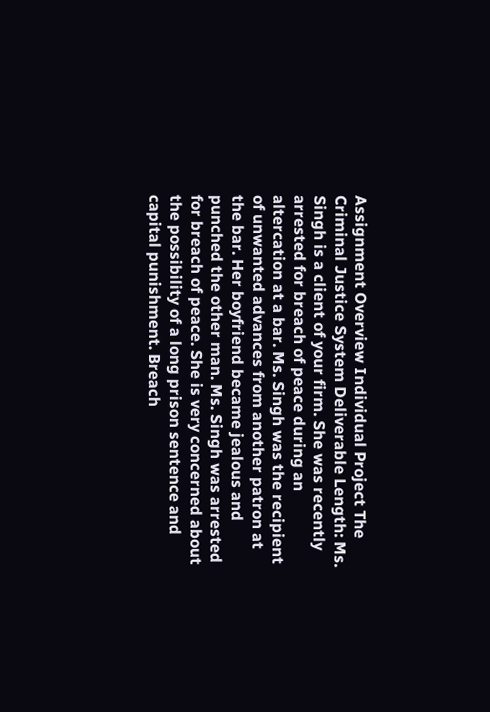Assignment Overview Individual Project The Criminal Justice System Deliverable Length: Ms. Singh is a client of your firm. She was recently arrested for breach of peace during an altercation at a bar. Ms. Singh was the recipient of unwanted advances from another patron at the bar. Her boyfriend became jealous and punched the other man. Ms. Singh was arrested for breach of peace. She is very concerned about the possibility of a long prison sentence and capital punishment. Breach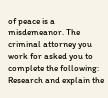of peace is a misdemeanor. The criminal attorney you work for asked you to complete the following: Research and explain the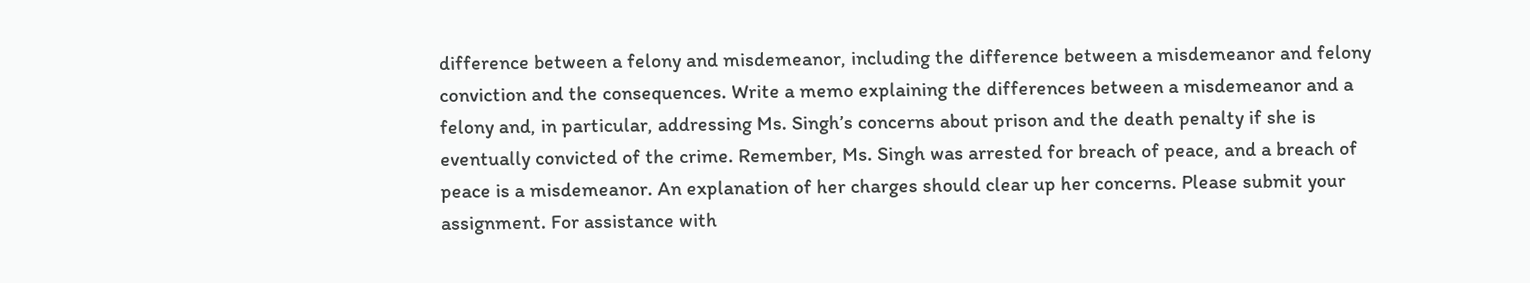difference between a felony and misdemeanor, including the difference between a misdemeanor and felony conviction and the consequences. Write a memo explaining the differences between a misdemeanor and a felony and, in particular, addressing Ms. Singh’s concerns about prison and the death penalty if she is eventually convicted of the crime. Remember, Ms. Singh was arrested for breach of peace, and a breach of peace is a misdemeanor. An explanation of her charges should clear up her concerns. Please submit your assignment. For assistance with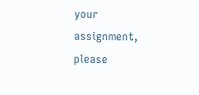your assignment, please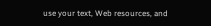use your text, Web resources, and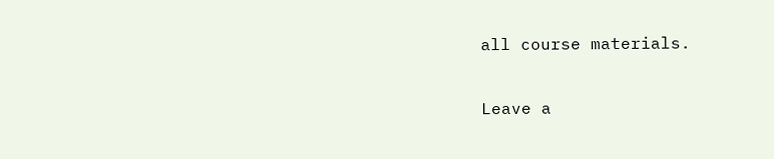all course materials.

Leave a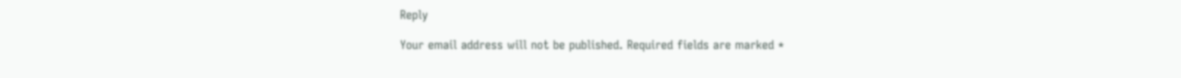Reply

Your email address will not be published. Required fields are marked *